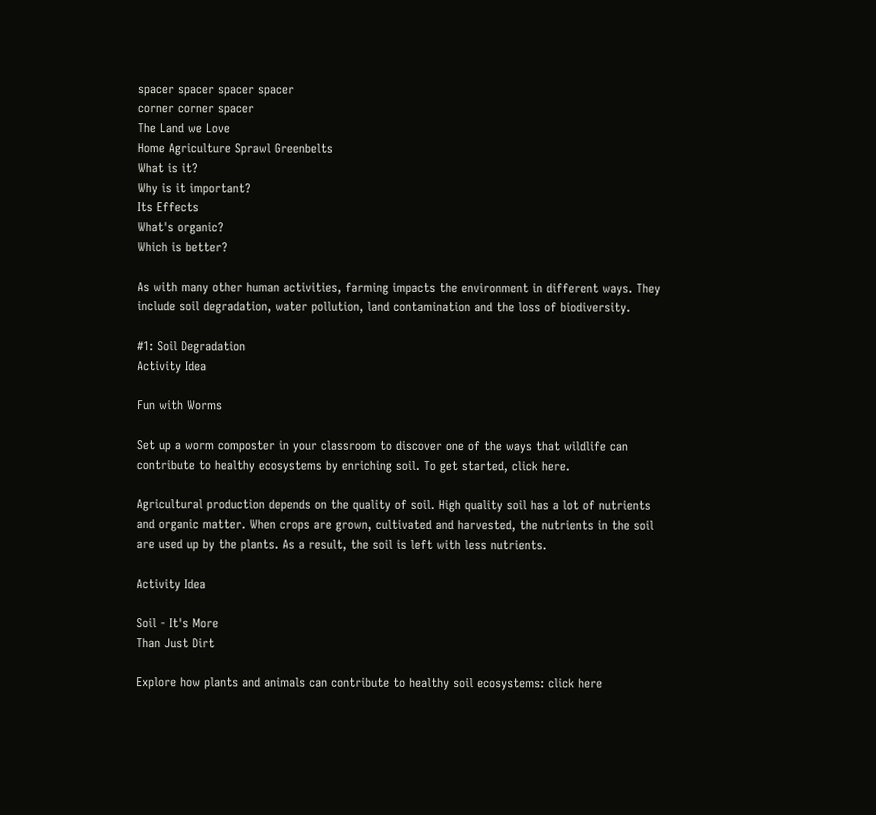spacer spacer spacer spacer
corner corner spacer
The Land we Love
Home Agriculture Sprawl Greenbelts
What is it?
Why is it important?
Its Effects
What's organic?
Which is better?

As with many other human activities, farming impacts the environment in different ways. They include soil degradation, water pollution, land contamination and the loss of biodiversity.

#1: Soil Degradation
Activity Idea

Fun with Worms

Set up a worm composter in your classroom to discover one of the ways that wildlife can contribute to healthy ecosystems by enriching soil. To get started, click here.

Agricultural production depends on the quality of soil. High quality soil has a lot of nutrients and organic matter. When crops are grown, cultivated and harvested, the nutrients in the soil are used up by the plants. As a result, the soil is left with less nutrients.

Activity Idea

Soil - It's More
Than Just Dirt

Explore how plants and animals can contribute to healthy soil ecosystems: click here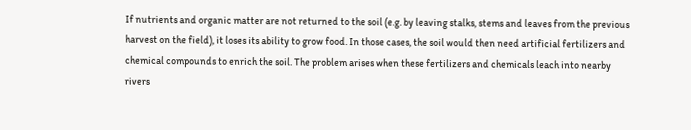If nutrients and organic matter are not returned to the soil (e.g. by leaving stalks, stems and leaves from the previous harvest on the field), it loses its ability to grow food. In those cases, the soil would then need artificial fertilizers and chemical compounds to enrich the soil. The problem arises when these fertilizers and chemicals leach into nearby rivers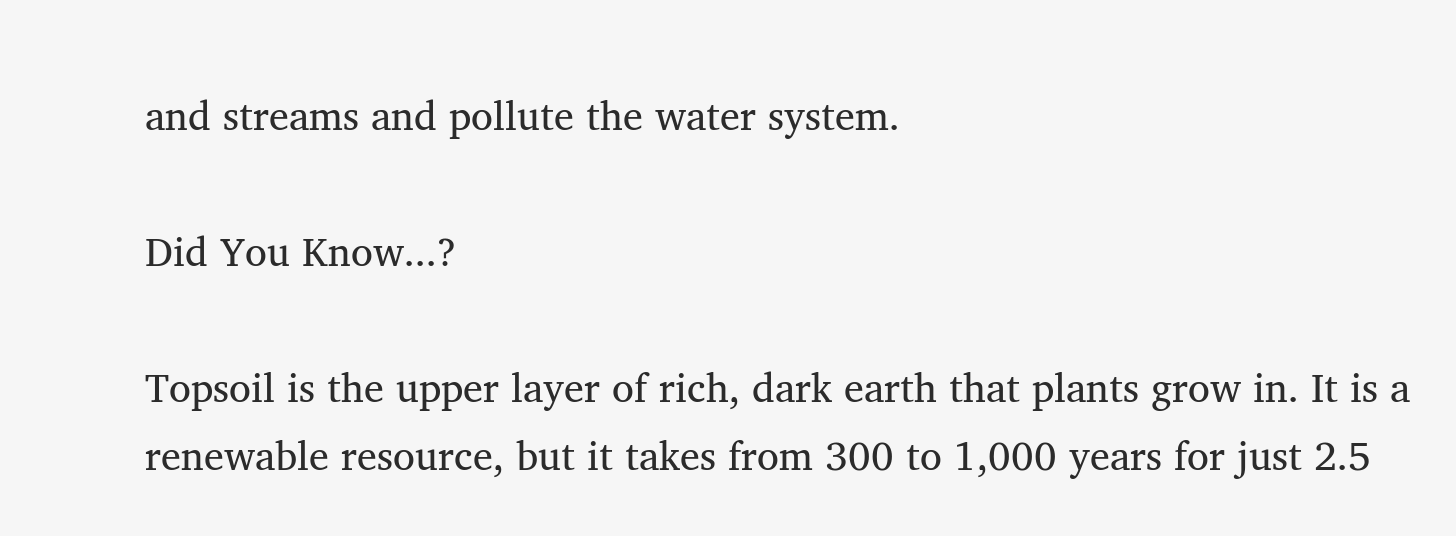and streams and pollute the water system.

Did You Know...?

Topsoil is the upper layer of rich, dark earth that plants grow in. It is a renewable resource, but it takes from 300 to 1,000 years for just 2.5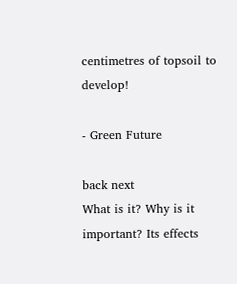centimetres of topsoil to develop!

- Green Future

back next
What is it? Why is it important? Its effects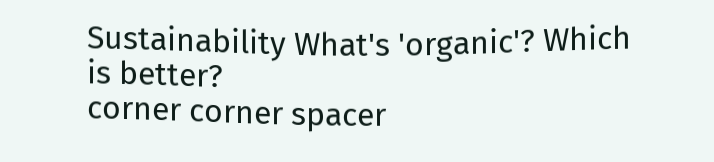Sustainability What's 'organic'? Which is better?
corner corner spacer